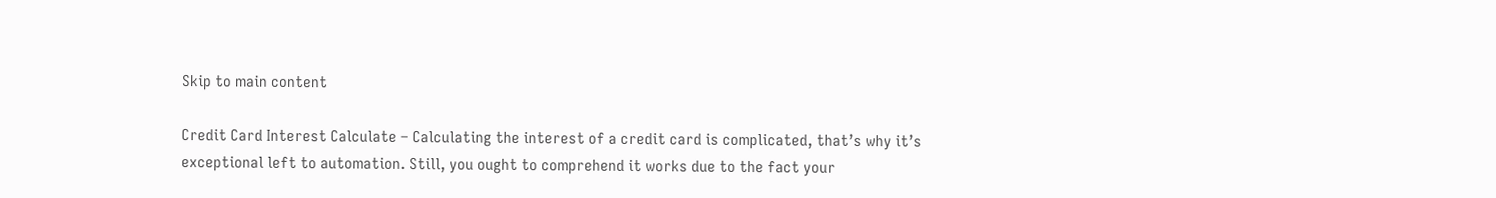Skip to main content

Credit Card Interest Calculate – Calculating the interest of a credit card is complicated, that’s why it’s exceptional left to automation. Still, you ought to comprehend it works due to the fact your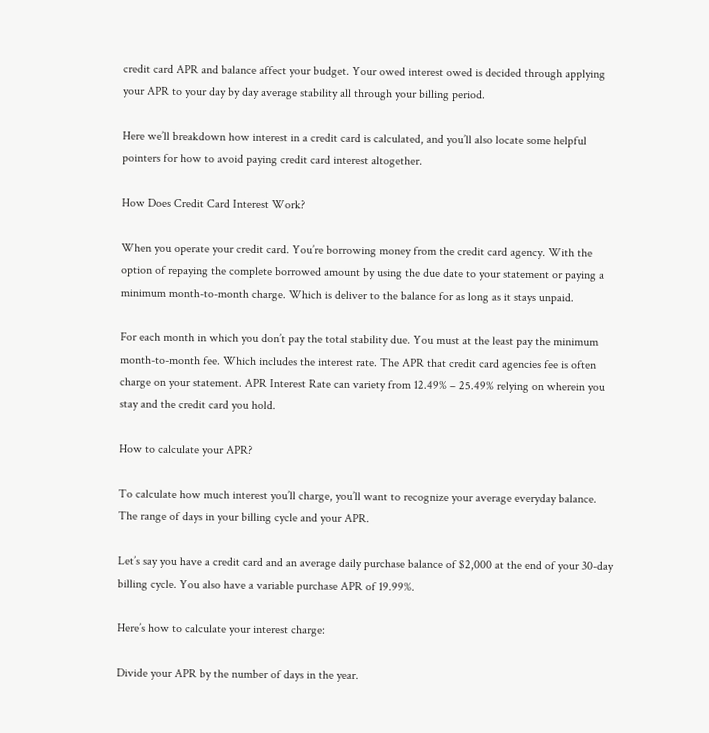credit card APR and balance affect your budget. Your owed interest owed is decided through applying your APR to your day by day average stability all through your billing period.

Here we’ll breakdown how interest in a credit card is calculated, and you’ll also locate some helpful pointers for how to avoid paying credit card interest altogether.

How Does Credit Card Interest Work?

When you operate your credit card. You’re borrowing money from the credit card agency. With the option of repaying the complete borrowed amount by using the due date to your statement or paying a minimum month-to-month charge. Which is deliver to the balance for as long as it stays unpaid.

For each month in which you don’t pay the total stability due. You must at the least pay the minimum month-to-month fee. Which includes the interest rate. The APR that credit card agencies fee is often charge on your statement. APR Interest Rate can variety from 12.49% – 25.49% relying on wherein you stay and the credit card you hold.

How to calculate your APR?

To calculate how much interest you’ll charge, you’ll want to recognize your average everyday balance. The range of days in your billing cycle and your APR.

Let’s say you have a credit card and an average daily purchase balance of $2,000 at the end of your 30-day billing cycle. You also have a variable purchase APR of 19.99%.

Here’s how to calculate your interest charge:

Divide your APR by the number of days in the year.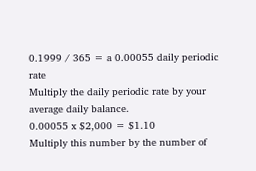0.1999 / 365 = a 0.00055 daily periodic rate
Multiply the daily periodic rate by your average daily balance.
0.00055 x $2,000 = $1.10
Multiply this number by the number of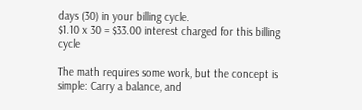days (30) in your billing cycle.
$1.10 x 30 = $33.00 interest charged for this billing cycle

The math requires some work, but the concept is simple: Carry a balance, and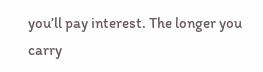you’ll pay interest. The longer you carry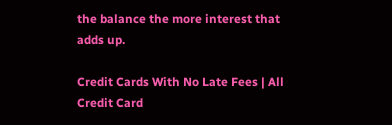the balance the more interest that adds up.

Credit Cards With No Late Fees | All Credit Card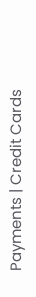Payments | Credit Cards